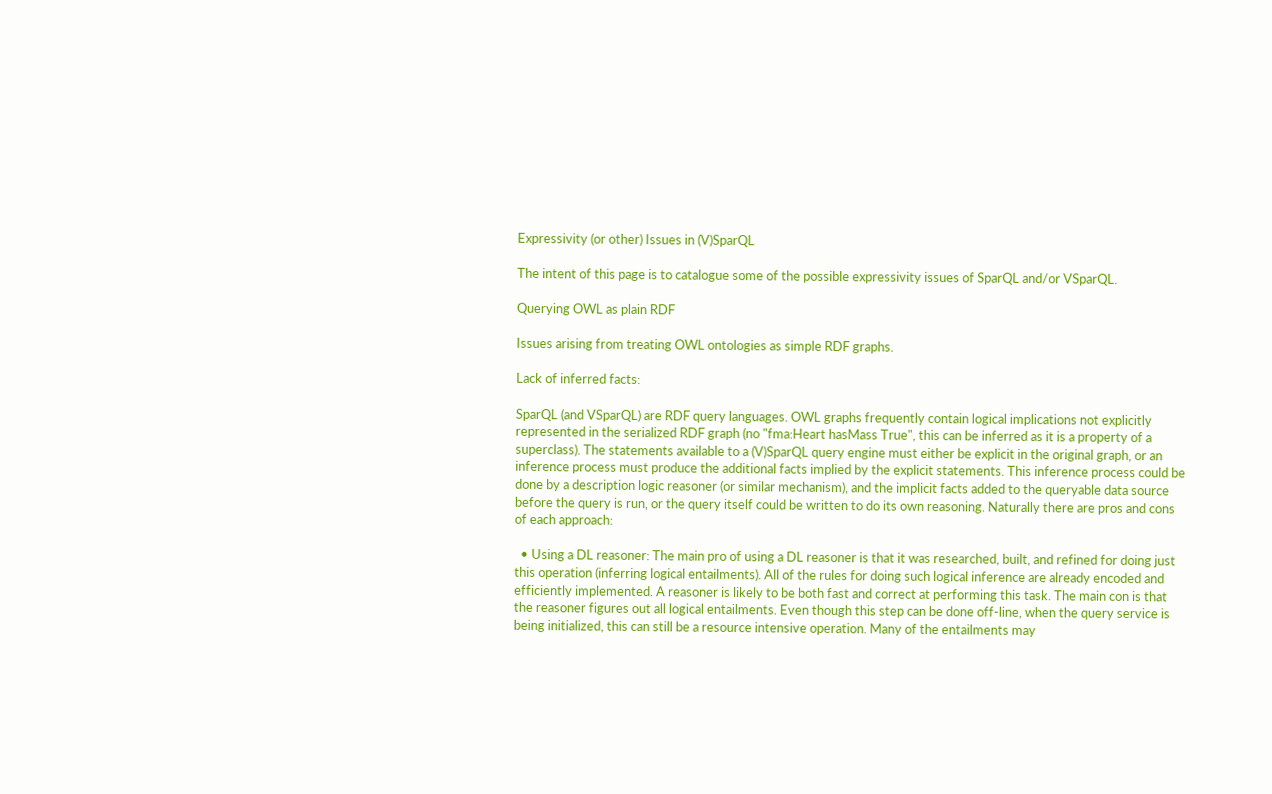Expressivity (or other) Issues in (V)SparQL

The intent of this page is to catalogue some of the possible expressivity issues of SparQL and/or VSparQL.

Querying OWL as plain RDF

Issues arising from treating OWL ontologies as simple RDF graphs.

Lack of inferred facts:

SparQL (and VSparQL) are RDF query languages. OWL graphs frequently contain logical implications not explicitly represented in the serialized RDF graph (no "fma:Heart hasMass True", this can be inferred as it is a property of a superclass). The statements available to a (V)SparQL query engine must either be explicit in the original graph, or an inference process must produce the additional facts implied by the explicit statements. This inference process could be done by a description logic reasoner (or similar mechanism), and the implicit facts added to the queryable data source before the query is run, or the query itself could be written to do its own reasoning. Naturally there are pros and cons of each approach:

  • Using a DL reasoner: The main pro of using a DL reasoner is that it was researched, built, and refined for doing just this operation (inferring logical entailments). All of the rules for doing such logical inference are already encoded and efficiently implemented. A reasoner is likely to be both fast and correct at performing this task. The main con is that the reasoner figures out all logical entailments. Even though this step can be done off-line, when the query service is being initialized, this can still be a resource intensive operation. Many of the entailments may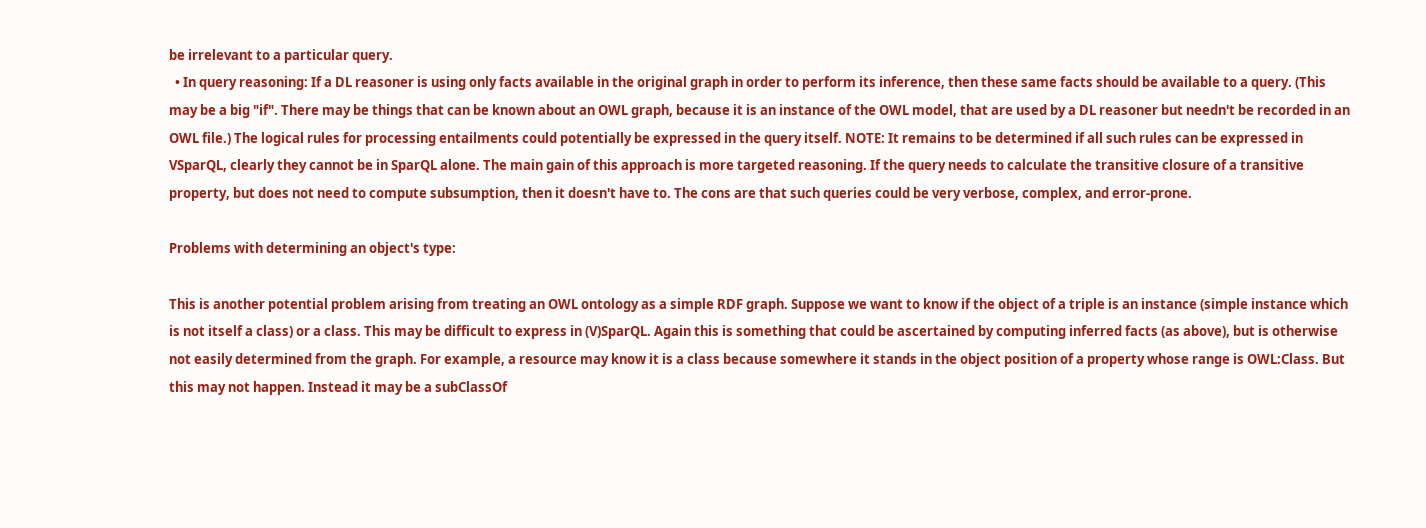be irrelevant to a particular query.
  • In query reasoning: If a DL reasoner is using only facts available in the original graph in order to perform its inference, then these same facts should be available to a query. (This may be a big "if". There may be things that can be known about an OWL graph, because it is an instance of the OWL model, that are used by a DL reasoner but needn't be recorded in an OWL file.) The logical rules for processing entailments could potentially be expressed in the query itself. NOTE: It remains to be determined if all such rules can be expressed in VSparQL, clearly they cannot be in SparQL alone. The main gain of this approach is more targeted reasoning. If the query needs to calculate the transitive closure of a transitive property, but does not need to compute subsumption, then it doesn't have to. The cons are that such queries could be very verbose, complex, and error-prone.

Problems with determining an object's type:

This is another potential problem arising from treating an OWL ontology as a simple RDF graph. Suppose we want to know if the object of a triple is an instance (simple instance which is not itself a class) or a class. This may be difficult to express in (V)SparQL. Again this is something that could be ascertained by computing inferred facts (as above), but is otherwise not easily determined from the graph. For example, a resource may know it is a class because somewhere it stands in the object position of a property whose range is OWL:Class. But this may not happen. Instead it may be a subClassOf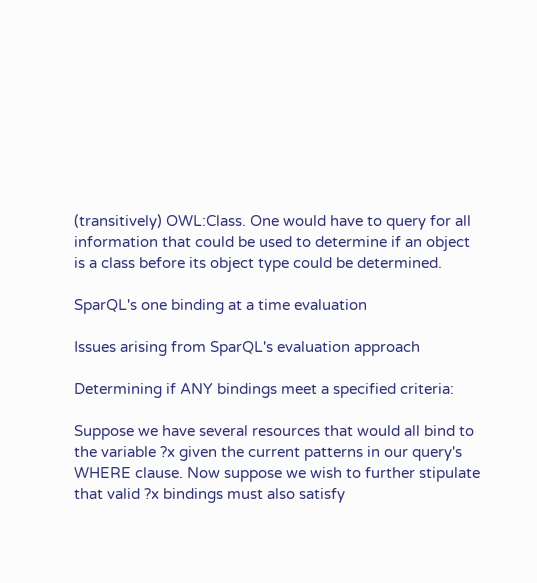(transitively) OWL:Class. One would have to query for all information that could be used to determine if an object is a class before its object type could be determined.

SparQL's one binding at a time evaluation

Issues arising from SparQL's evaluation approach

Determining if ANY bindings meet a specified criteria:

Suppose we have several resources that would all bind to the variable ?x given the current patterns in our query's WHERE clause. Now suppose we wish to further stipulate that valid ?x bindings must also satisfy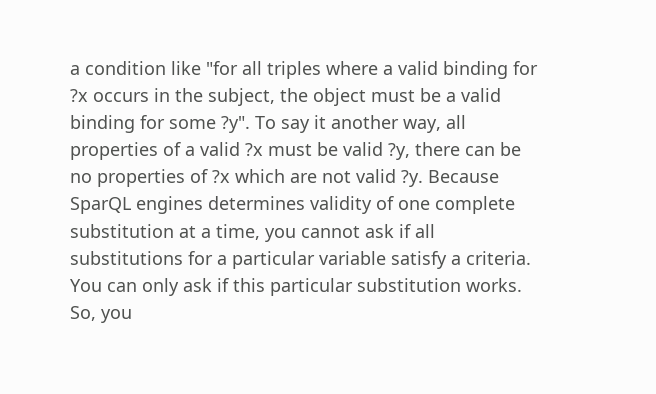a condition like "for all triples where a valid binding for ?x occurs in the subject, the object must be a valid binding for some ?y". To say it another way, all properties of a valid ?x must be valid ?y, there can be no properties of ?x which are not valid ?y. Because SparQL engines determines validity of one complete substitution at a time, you cannot ask if all substitutions for a particular variable satisfy a criteria. You can only ask if this particular substitution works. So, you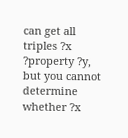can get all triples ?x ?property ?y, but you cannot determine whether ?x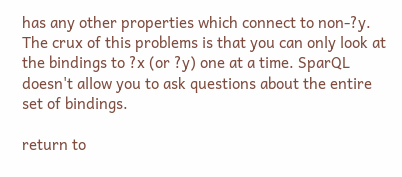has any other properties which connect to non-?y. The crux of this problems is that you can only look at the bindings to ?x (or ?y) one at a time. SparQL doesn't allow you to ask questions about the entire set of bindings.

return to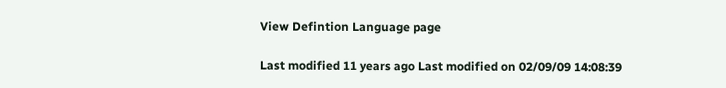View Defintion Language page

Last modified 11 years ago Last modified on 02/09/09 14:08:39